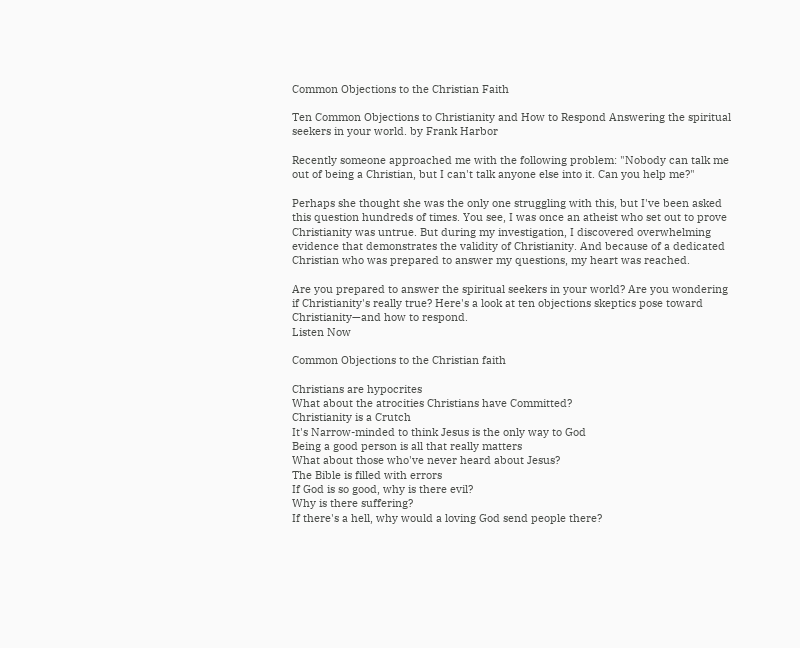Common Objections to the Christian Faith

Ten Common Objections to Christianity and How to Respond Answering the spiritual seekers in your world. by Frank Harbor

Recently someone approached me with the following problem: "Nobody can talk me out of being a Christian, but I can't talk anyone else into it. Can you help me?"

Perhaps she thought she was the only one struggling with this, but I've been asked this question hundreds of times. You see, I was once an atheist who set out to prove Christianity was untrue. But during my investigation, I discovered overwhelming evidence that demonstrates the validity of Christianity. And because of a dedicated Christian who was prepared to answer my questions, my heart was reached.

Are you prepared to answer the spiritual seekers in your world? Are you wondering if Christianity's really true? Here's a look at ten objections skeptics pose toward Christianity—and how to respond.
Listen Now

Common Objections to the Christian faith

Christians are hypocrites
What about the atrocities Christians have Committed?
Christianity is a Crutch
It's Narrow-minded to think Jesus is the only way to God
Being a good person is all that really matters
What about those who've never heard about Jesus?
The Bible is filled with errors
If God is so good, why is there evil?
Why is there suffering?
If there's a hell, why would a loving God send people there?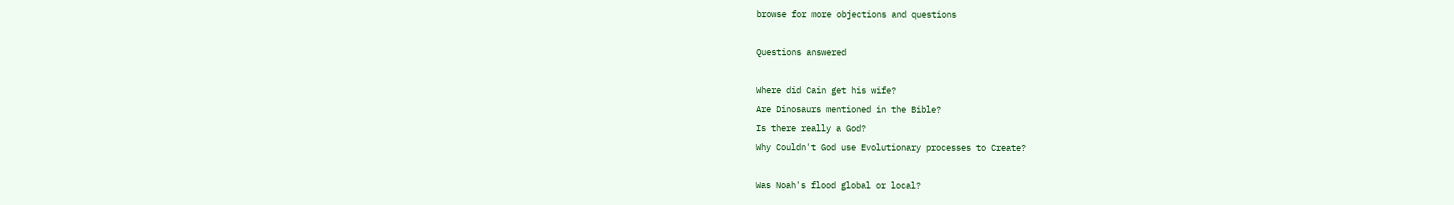browse for more objections and questions

Questions answered

Where did Cain get his wife?
Are Dinosaurs mentioned in the Bible?
Is there really a God?
Why Couldn't God use Evolutionary processes to Create?

Was Noah's flood global or local?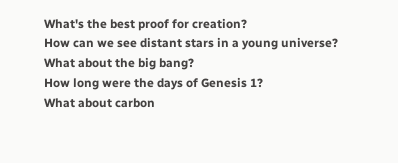What's the best proof for creation?
How can we see distant stars in a young universe?
What about the big bang?
How long were the days of Genesis 1?
What about carbon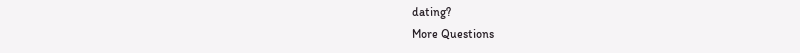dating?
More Questions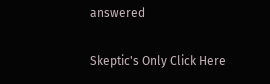answered

Skeptic's Only Click Here